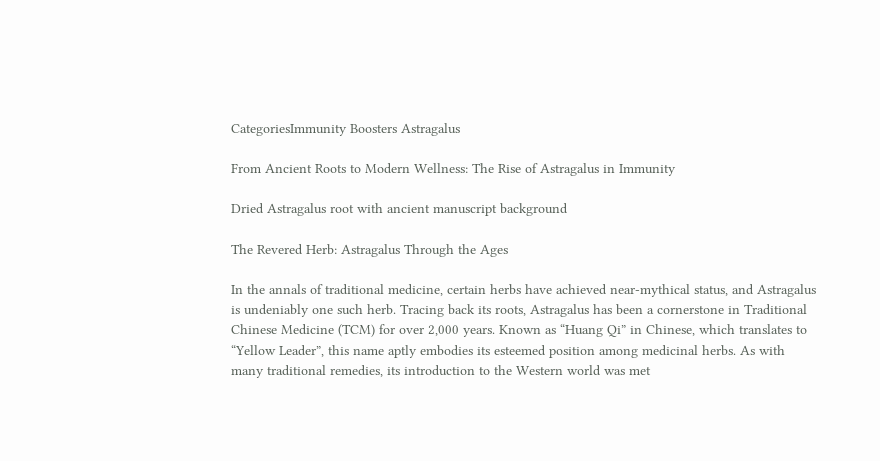CategoriesImmunity Boosters Astragalus

From Ancient Roots to Modern Wellness: The Rise of Astragalus in Immunity

Dried Astragalus root with ancient manuscript background

The Revered Herb: Astragalus Through the Ages

In the annals of traditional medicine, certain herbs have achieved near-mythical status, and Astragalus is undeniably one such herb. Tracing back its roots, Astragalus has been a cornerstone in Traditional Chinese Medicine (TCM) for over 2,000 years. Known as “Huang Qi” in Chinese, which translates to “Yellow Leader”, this name aptly embodies its esteemed position among medicinal herbs. As with many traditional remedies, its introduction to the Western world was met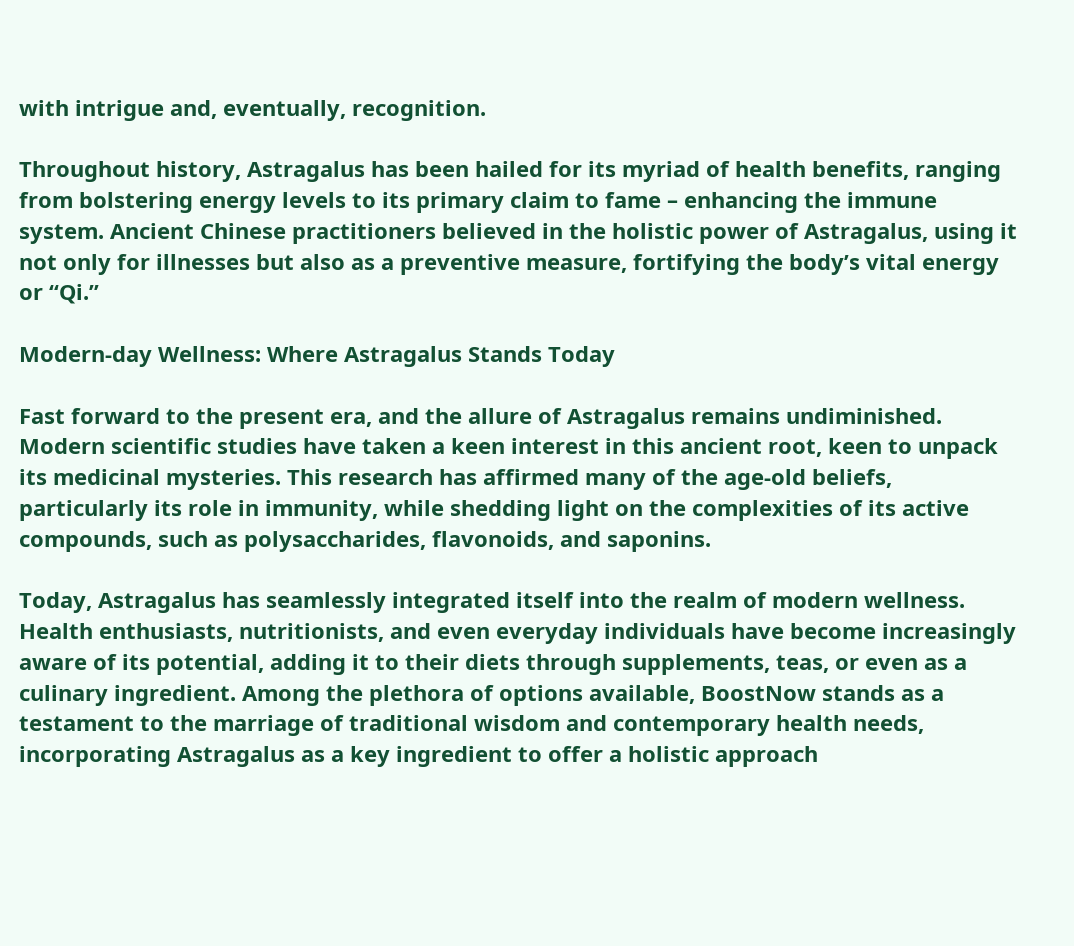with intrigue and, eventually, recognition.

Throughout history, Astragalus has been hailed for its myriad of health benefits, ranging from bolstering energy levels to its primary claim to fame – enhancing the immune system. Ancient Chinese practitioners believed in the holistic power of Astragalus, using it not only for illnesses but also as a preventive measure, fortifying the body’s vital energy or “Qi.”

Modern-day Wellness: Where Astragalus Stands Today

Fast forward to the present era, and the allure of Astragalus remains undiminished. Modern scientific studies have taken a keen interest in this ancient root, keen to unpack its medicinal mysteries. This research has affirmed many of the age-old beliefs, particularly its role in immunity, while shedding light on the complexities of its active compounds, such as polysaccharides, flavonoids, and saponins.

Today, Astragalus has seamlessly integrated itself into the realm of modern wellness. Health enthusiasts, nutritionists, and even everyday individuals have become increasingly aware of its potential, adding it to their diets through supplements, teas, or even as a culinary ingredient. Among the plethora of options available, BoostNow stands as a testament to the marriage of traditional wisdom and contemporary health needs, incorporating Astragalus as a key ingredient to offer a holistic approach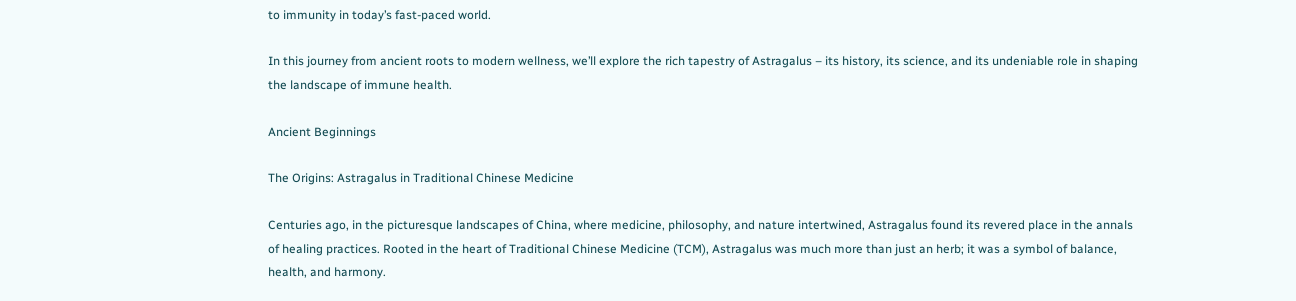to immunity in today’s fast-paced world.

In this journey from ancient roots to modern wellness, we’ll explore the rich tapestry of Astragalus – its history, its science, and its undeniable role in shaping the landscape of immune health.

Ancient Beginnings

The Origins: Astragalus in Traditional Chinese Medicine

Centuries ago, in the picturesque landscapes of China, where medicine, philosophy, and nature intertwined, Astragalus found its revered place in the annals of healing practices. Rooted in the heart of Traditional Chinese Medicine (TCM), Astragalus was much more than just an herb; it was a symbol of balance, health, and harmony.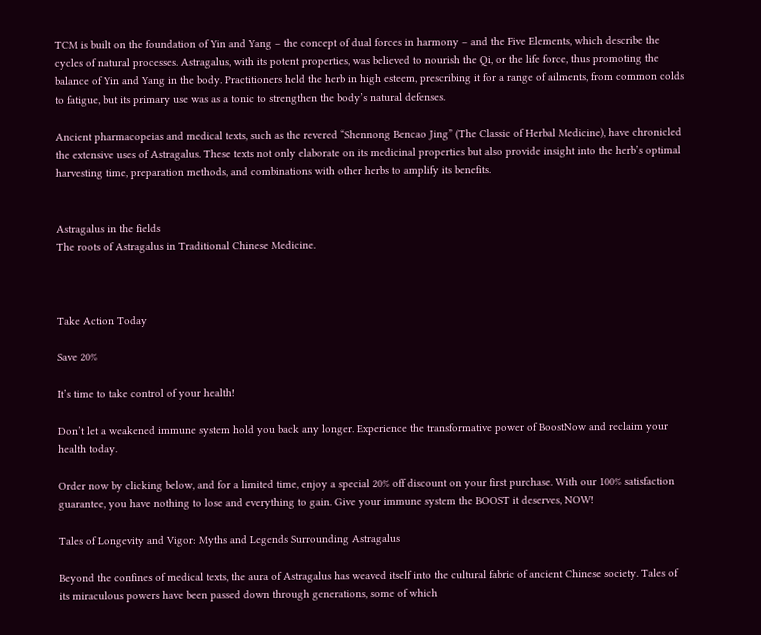TCM is built on the foundation of Yin and Yang – the concept of dual forces in harmony – and the Five Elements, which describe the cycles of natural processes. Astragalus, with its potent properties, was believed to nourish the Qi, or the life force, thus promoting the balance of Yin and Yang in the body. Practitioners held the herb in high esteem, prescribing it for a range of ailments, from common colds to fatigue, but its primary use was as a tonic to strengthen the body’s natural defenses.

Ancient pharmacopeias and medical texts, such as the revered “Shennong Bencao Jing” (The Classic of Herbal Medicine), have chronicled the extensive uses of Astragalus. These texts not only elaborate on its medicinal properties but also provide insight into the herb’s optimal harvesting time, preparation methods, and combinations with other herbs to amplify its benefits.


Astragalus in the fields
The roots of Astragalus in Traditional Chinese Medicine.



Take Action Today

Save 20%

It’s time to take control of your health!

Don’t let a weakened immune system hold you back any longer. Experience the transformative power of BoostNow and reclaim your health today.

Order now by clicking below, and for a limited time, enjoy a special 20% off discount on your first purchase. With our 100% satisfaction guarantee, you have nothing to lose and everything to gain. Give your immune system the BOOST it deserves, NOW!

Tales of Longevity and Vigor: Myths and Legends Surrounding Astragalus

Beyond the confines of medical texts, the aura of Astragalus has weaved itself into the cultural fabric of ancient Chinese society. Tales of its miraculous powers have been passed down through generations, some of which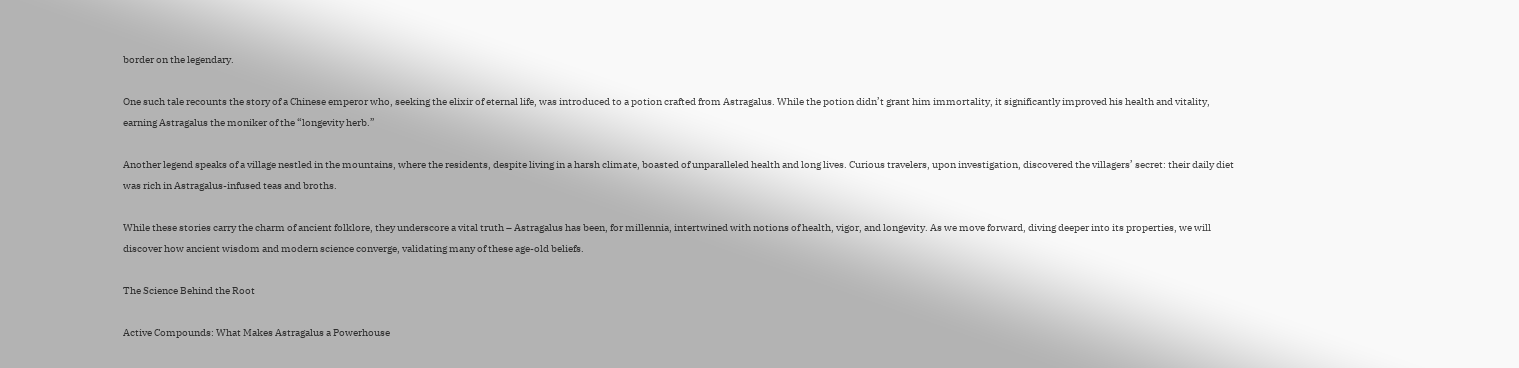border on the legendary.

One such tale recounts the story of a Chinese emperor who, seeking the elixir of eternal life, was introduced to a potion crafted from Astragalus. While the potion didn’t grant him immortality, it significantly improved his health and vitality, earning Astragalus the moniker of the “longevity herb.”

Another legend speaks of a village nestled in the mountains, where the residents, despite living in a harsh climate, boasted of unparalleled health and long lives. Curious travelers, upon investigation, discovered the villagers’ secret: their daily diet was rich in Astragalus-infused teas and broths.

While these stories carry the charm of ancient folklore, they underscore a vital truth – Astragalus has been, for millennia, intertwined with notions of health, vigor, and longevity. As we move forward, diving deeper into its properties, we will discover how ancient wisdom and modern science converge, validating many of these age-old beliefs.

The Science Behind the Root

Active Compounds: What Makes Astragalus a Powerhouse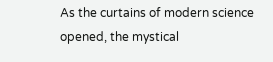As the curtains of modern science opened, the mystical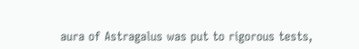aura of Astragalus was put to rigorous tests,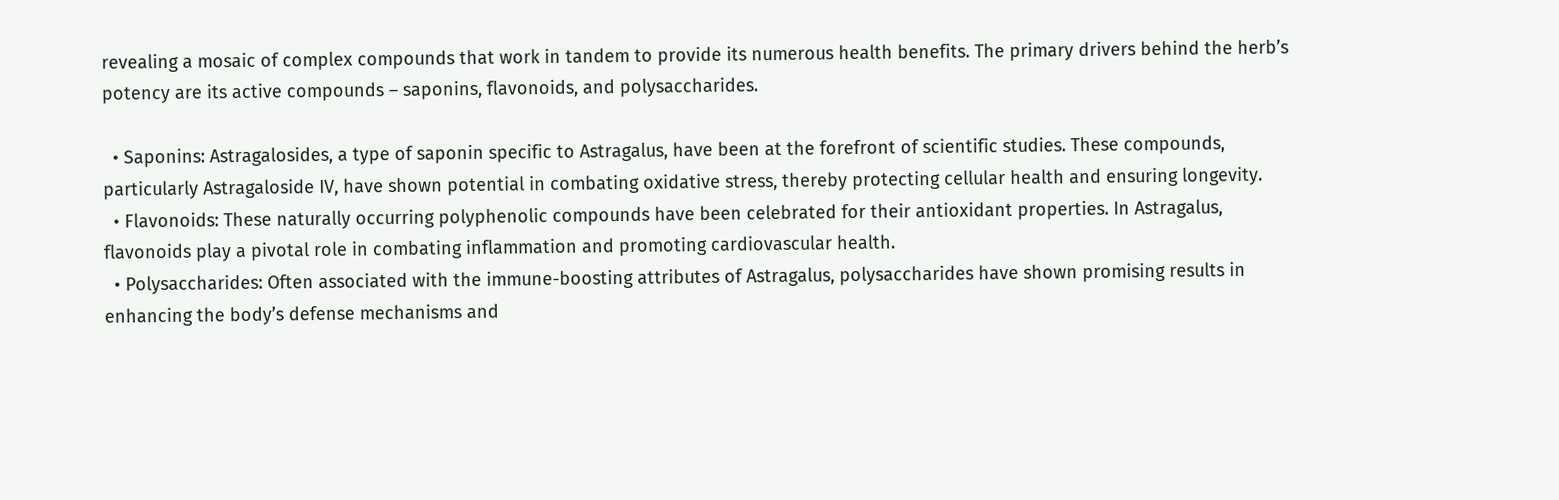revealing a mosaic of complex compounds that work in tandem to provide its numerous health benefits. The primary drivers behind the herb’s potency are its active compounds – saponins, flavonoids, and polysaccharides.

  • Saponins: Astragalosides, a type of saponin specific to Astragalus, have been at the forefront of scientific studies. These compounds, particularly Astragaloside IV, have shown potential in combating oxidative stress, thereby protecting cellular health and ensuring longevity.
  • Flavonoids: These naturally occurring polyphenolic compounds have been celebrated for their antioxidant properties. In Astragalus, flavonoids play a pivotal role in combating inflammation and promoting cardiovascular health.
  • Polysaccharides: Often associated with the immune-boosting attributes of Astragalus, polysaccharides have shown promising results in enhancing the body’s defense mechanisms and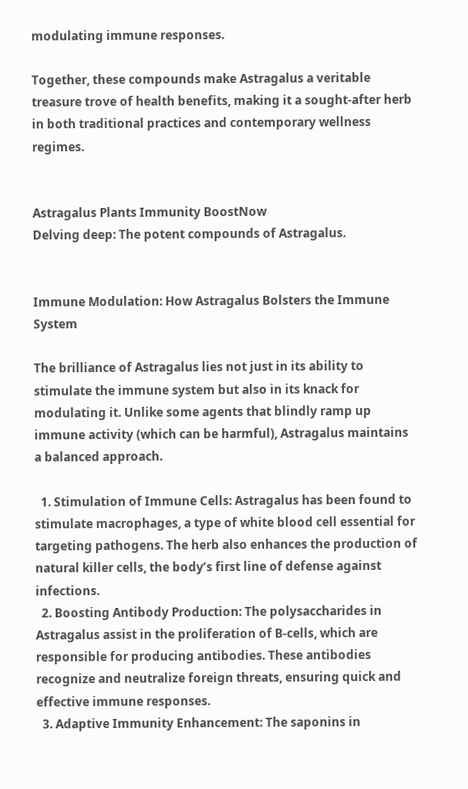modulating immune responses.

Together, these compounds make Astragalus a veritable treasure trove of health benefits, making it a sought-after herb in both traditional practices and contemporary wellness regimes.


Astragalus Plants Immunity BoostNow
Delving deep: The potent compounds of Astragalus.


Immune Modulation: How Astragalus Bolsters the Immune System

The brilliance of Astragalus lies not just in its ability to stimulate the immune system but also in its knack for modulating it. Unlike some agents that blindly ramp up immune activity (which can be harmful), Astragalus maintains a balanced approach.

  1. Stimulation of Immune Cells: Astragalus has been found to stimulate macrophages, a type of white blood cell essential for targeting pathogens. The herb also enhances the production of natural killer cells, the body’s first line of defense against infections.
  2. Boosting Antibody Production: The polysaccharides in Astragalus assist in the proliferation of B-cells, which are responsible for producing antibodies. These antibodies recognize and neutralize foreign threats, ensuring quick and effective immune responses.
  3. Adaptive Immunity Enhancement: The saponins in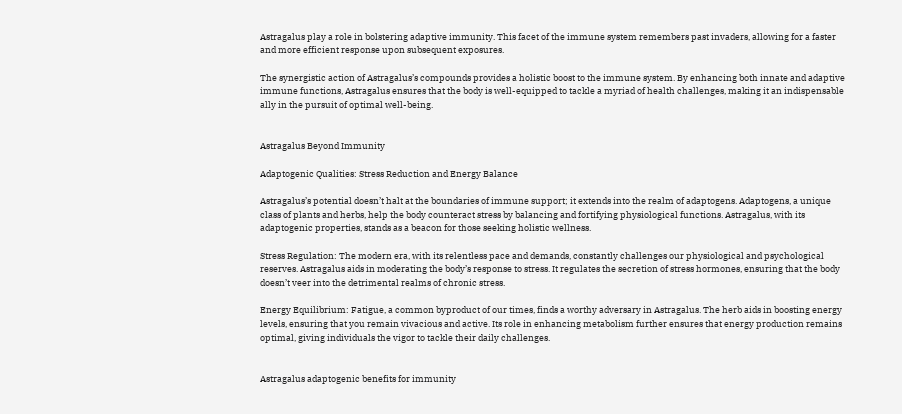Astragalus play a role in bolstering adaptive immunity. This facet of the immune system remembers past invaders, allowing for a faster and more efficient response upon subsequent exposures.

The synergistic action of Astragalus’s compounds provides a holistic boost to the immune system. By enhancing both innate and adaptive immune functions, Astragalus ensures that the body is well-equipped to tackle a myriad of health challenges, making it an indispensable ally in the pursuit of optimal well-being.


Astragalus Beyond Immunity

Adaptogenic Qualities: Stress Reduction and Energy Balance

Astragalus’s potential doesn’t halt at the boundaries of immune support; it extends into the realm of adaptogens. Adaptogens, a unique class of plants and herbs, help the body counteract stress by balancing and fortifying physiological functions. Astragalus, with its adaptogenic properties, stands as a beacon for those seeking holistic wellness.

Stress Regulation: The modern era, with its relentless pace and demands, constantly challenges our physiological and psychological reserves. Astragalus aids in moderating the body’s response to stress. It regulates the secretion of stress hormones, ensuring that the body doesn’t veer into the detrimental realms of chronic stress.

Energy Equilibrium: Fatigue, a common byproduct of our times, finds a worthy adversary in Astragalus. The herb aids in boosting energy levels, ensuring that you remain vivacious and active. Its role in enhancing metabolism further ensures that energy production remains optimal, giving individuals the vigor to tackle their daily challenges.


Astragalus adaptogenic benefits for immunity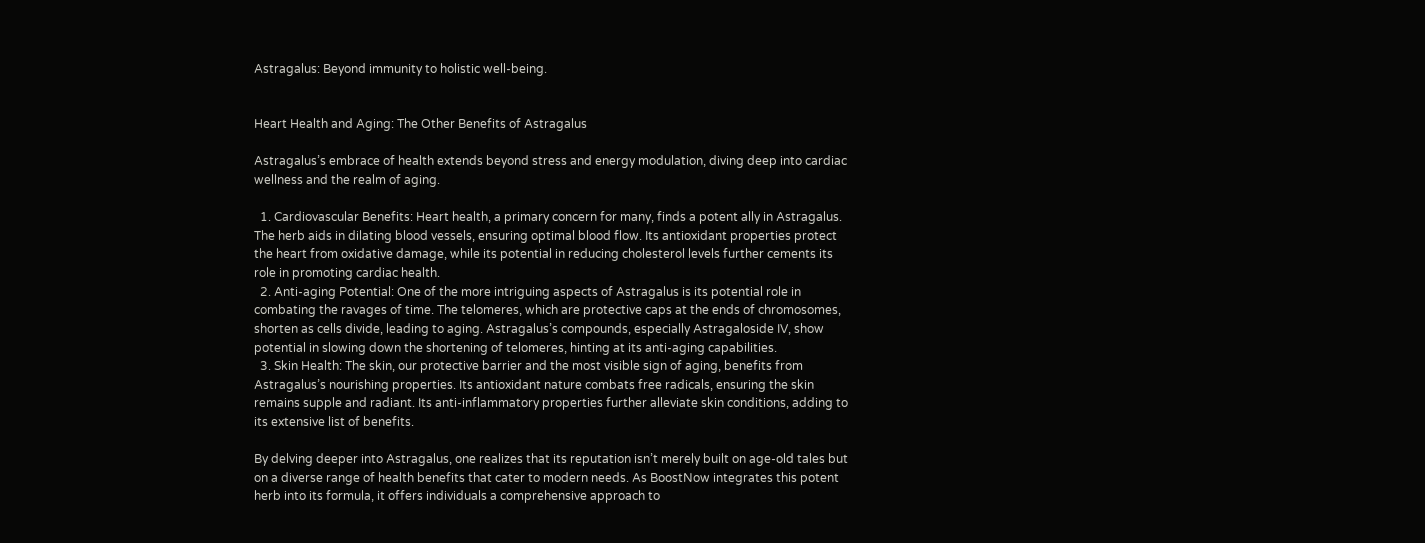Astragalus: Beyond immunity to holistic well-being.


Heart Health and Aging: The Other Benefits of Astragalus

Astragalus’s embrace of health extends beyond stress and energy modulation, diving deep into cardiac wellness and the realm of aging.

  1. Cardiovascular Benefits: Heart health, a primary concern for many, finds a potent ally in Astragalus. The herb aids in dilating blood vessels, ensuring optimal blood flow. Its antioxidant properties protect the heart from oxidative damage, while its potential in reducing cholesterol levels further cements its role in promoting cardiac health.
  2. Anti-aging Potential: One of the more intriguing aspects of Astragalus is its potential role in combating the ravages of time. The telomeres, which are protective caps at the ends of chromosomes, shorten as cells divide, leading to aging. Astragalus’s compounds, especially Astragaloside IV, show potential in slowing down the shortening of telomeres, hinting at its anti-aging capabilities.
  3. Skin Health: The skin, our protective barrier and the most visible sign of aging, benefits from Astragalus’s nourishing properties. Its antioxidant nature combats free radicals, ensuring the skin remains supple and radiant. Its anti-inflammatory properties further alleviate skin conditions, adding to its extensive list of benefits.

By delving deeper into Astragalus, one realizes that its reputation isn’t merely built on age-old tales but on a diverse range of health benefits that cater to modern needs. As BoostNow integrates this potent herb into its formula, it offers individuals a comprehensive approach to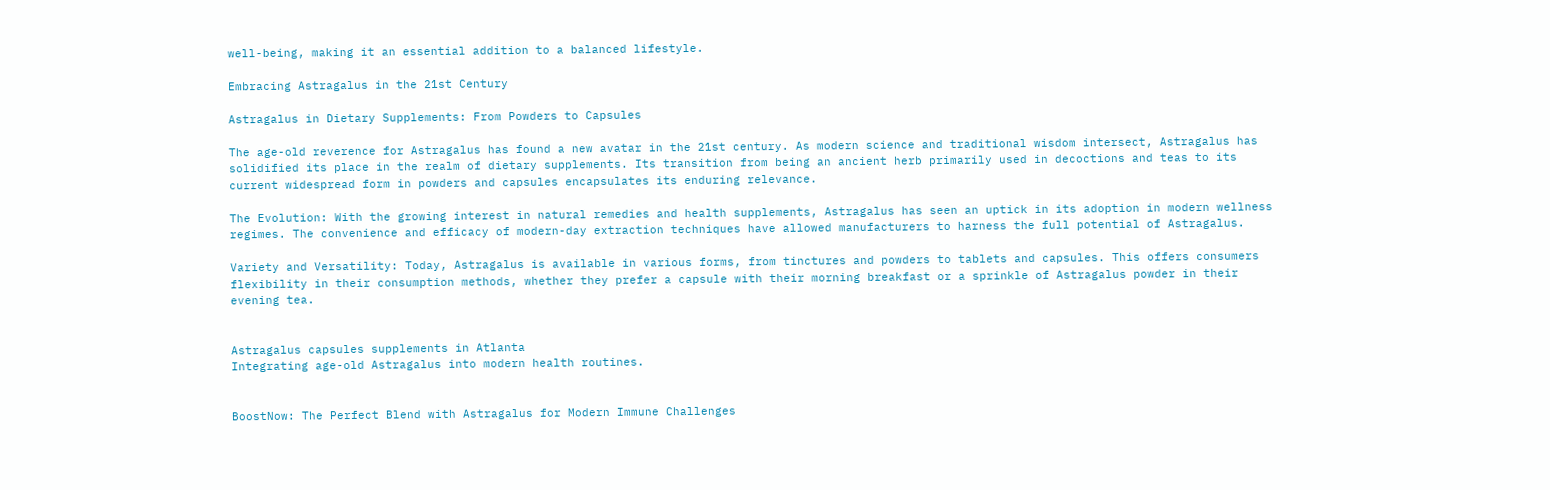well-being, making it an essential addition to a balanced lifestyle.

Embracing Astragalus in the 21st Century

Astragalus in Dietary Supplements: From Powders to Capsules

The age-old reverence for Astragalus has found a new avatar in the 21st century. As modern science and traditional wisdom intersect, Astragalus has solidified its place in the realm of dietary supplements. Its transition from being an ancient herb primarily used in decoctions and teas to its current widespread form in powders and capsules encapsulates its enduring relevance.

The Evolution: With the growing interest in natural remedies and health supplements, Astragalus has seen an uptick in its adoption in modern wellness regimes. The convenience and efficacy of modern-day extraction techniques have allowed manufacturers to harness the full potential of Astragalus.

Variety and Versatility: Today, Astragalus is available in various forms, from tinctures and powders to tablets and capsules. This offers consumers flexibility in their consumption methods, whether they prefer a capsule with their morning breakfast or a sprinkle of Astragalus powder in their evening tea.


Astragalus capsules supplements in Atlanta
Integrating age-old Astragalus into modern health routines.


BoostNow: The Perfect Blend with Astragalus for Modern Immune Challenges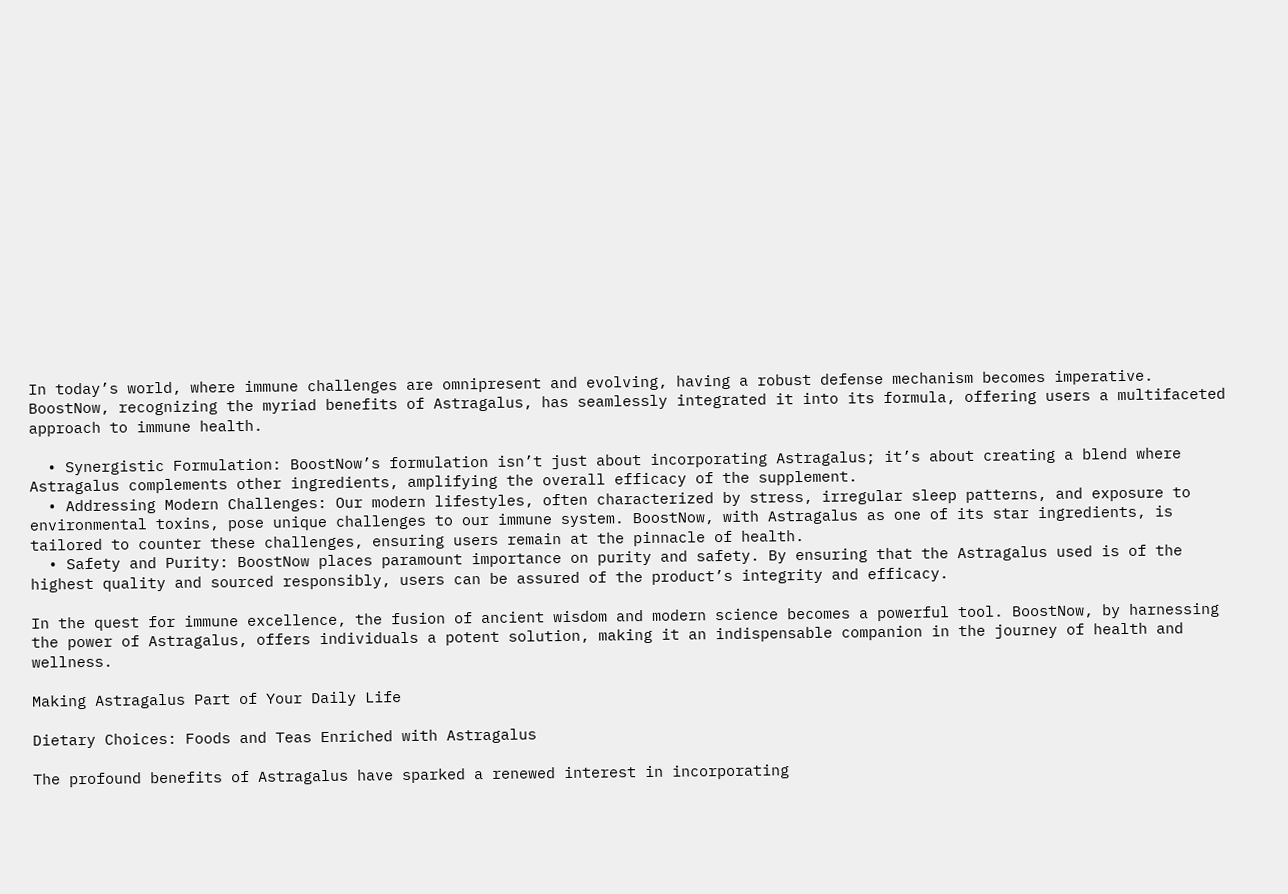In today’s world, where immune challenges are omnipresent and evolving, having a robust defense mechanism becomes imperative. BoostNow, recognizing the myriad benefits of Astragalus, has seamlessly integrated it into its formula, offering users a multifaceted approach to immune health.

  • Synergistic Formulation: BoostNow’s formulation isn’t just about incorporating Astragalus; it’s about creating a blend where Astragalus complements other ingredients, amplifying the overall efficacy of the supplement.
  • Addressing Modern Challenges: Our modern lifestyles, often characterized by stress, irregular sleep patterns, and exposure to environmental toxins, pose unique challenges to our immune system. BoostNow, with Astragalus as one of its star ingredients, is tailored to counter these challenges, ensuring users remain at the pinnacle of health.
  • Safety and Purity: BoostNow places paramount importance on purity and safety. By ensuring that the Astragalus used is of the highest quality and sourced responsibly, users can be assured of the product’s integrity and efficacy.

In the quest for immune excellence, the fusion of ancient wisdom and modern science becomes a powerful tool. BoostNow, by harnessing the power of Astragalus, offers individuals a potent solution, making it an indispensable companion in the journey of health and wellness.

Making Astragalus Part of Your Daily Life

Dietary Choices: Foods and Teas Enriched with Astragalus

The profound benefits of Astragalus have sparked a renewed interest in incorporating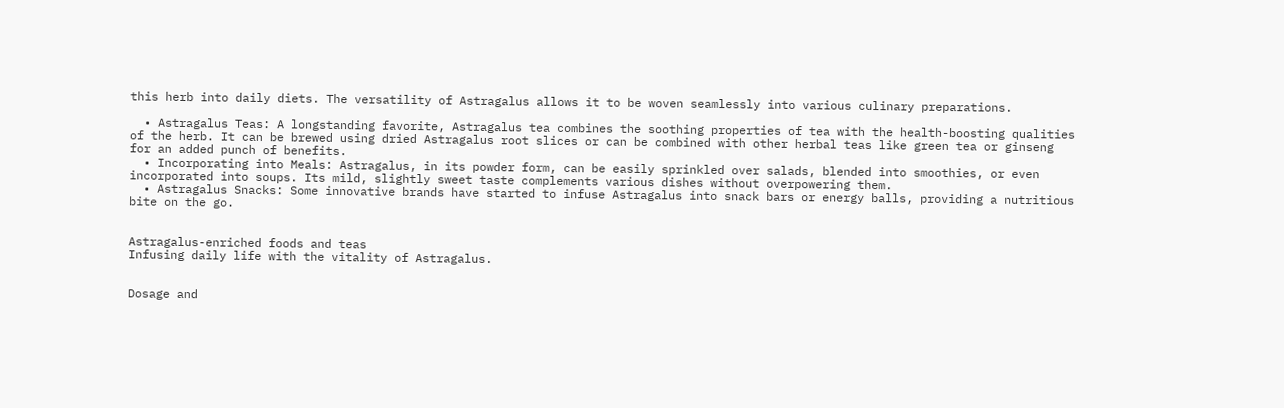this herb into daily diets. The versatility of Astragalus allows it to be woven seamlessly into various culinary preparations.

  • Astragalus Teas: A longstanding favorite, Astragalus tea combines the soothing properties of tea with the health-boosting qualities of the herb. It can be brewed using dried Astragalus root slices or can be combined with other herbal teas like green tea or ginseng for an added punch of benefits.
  • Incorporating into Meals: Astragalus, in its powder form, can be easily sprinkled over salads, blended into smoothies, or even incorporated into soups. Its mild, slightly sweet taste complements various dishes without overpowering them.
  • Astragalus Snacks: Some innovative brands have started to infuse Astragalus into snack bars or energy balls, providing a nutritious bite on the go.


Astragalus-enriched foods and teas
Infusing daily life with the vitality of Astragalus.


Dosage and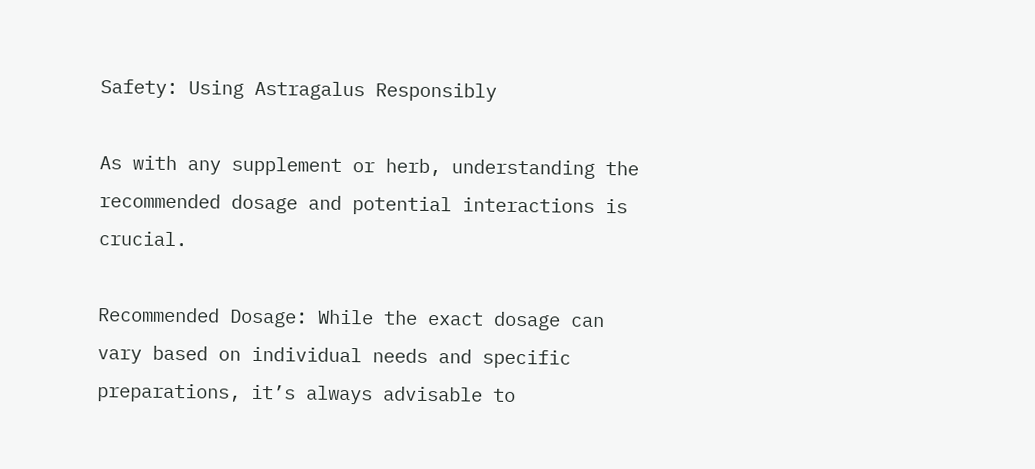Safety: Using Astragalus Responsibly

As with any supplement or herb, understanding the recommended dosage and potential interactions is crucial.

Recommended Dosage: While the exact dosage can vary based on individual needs and specific preparations, it’s always advisable to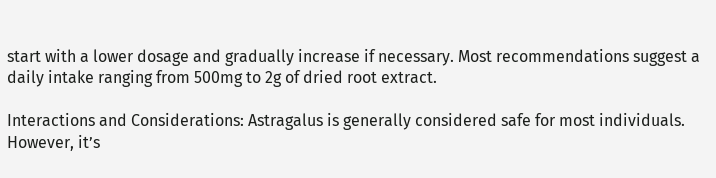start with a lower dosage and gradually increase if necessary. Most recommendations suggest a daily intake ranging from 500mg to 2g of dried root extract.

Interactions and Considerations: Astragalus is generally considered safe for most individuals. However, it’s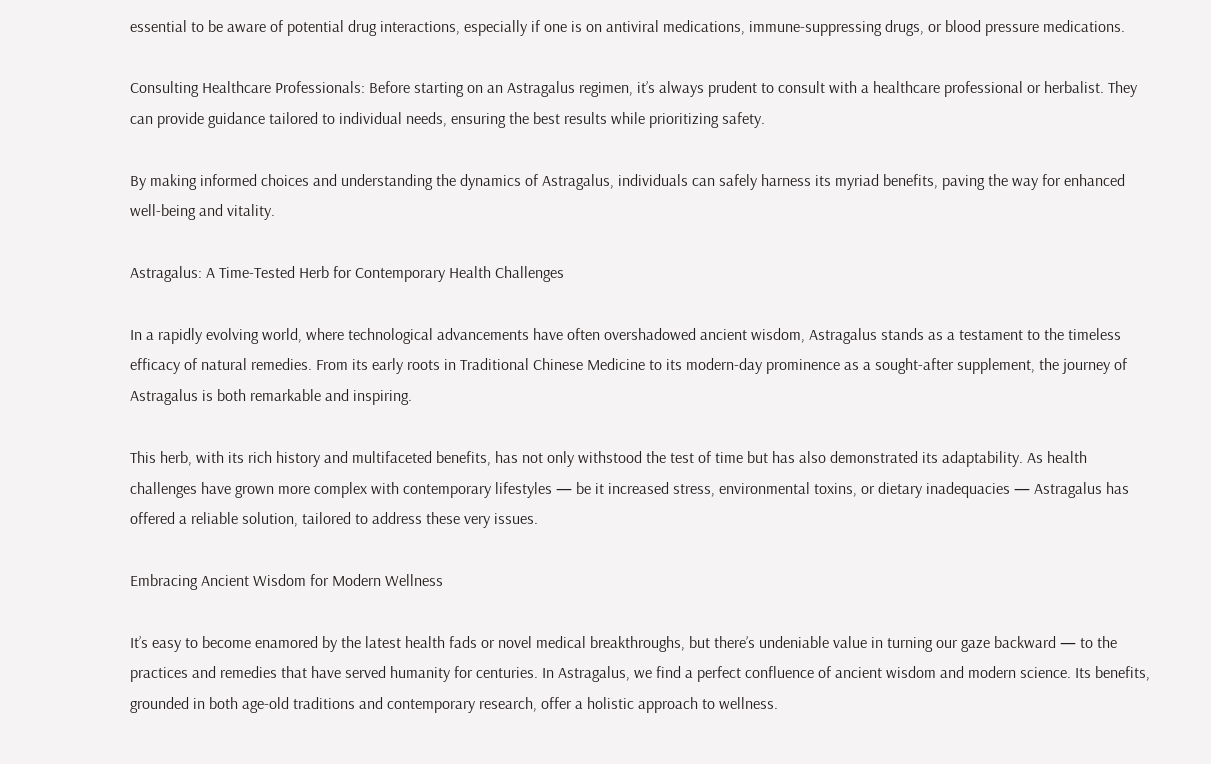essential to be aware of potential drug interactions, especially if one is on antiviral medications, immune-suppressing drugs, or blood pressure medications.

Consulting Healthcare Professionals: Before starting on an Astragalus regimen, it’s always prudent to consult with a healthcare professional or herbalist. They can provide guidance tailored to individual needs, ensuring the best results while prioritizing safety.

By making informed choices and understanding the dynamics of Astragalus, individuals can safely harness its myriad benefits, paving the way for enhanced well-being and vitality.

Astragalus: A Time-Tested Herb for Contemporary Health Challenges

In a rapidly evolving world, where technological advancements have often overshadowed ancient wisdom, Astragalus stands as a testament to the timeless efficacy of natural remedies. From its early roots in Traditional Chinese Medicine to its modern-day prominence as a sought-after supplement, the journey of Astragalus is both remarkable and inspiring.

This herb, with its rich history and multifaceted benefits, has not only withstood the test of time but has also demonstrated its adaptability. As health challenges have grown more complex with contemporary lifestyles — be it increased stress, environmental toxins, or dietary inadequacies — Astragalus has offered a reliable solution, tailored to address these very issues.

Embracing Ancient Wisdom for Modern Wellness

It’s easy to become enamored by the latest health fads or novel medical breakthroughs, but there’s undeniable value in turning our gaze backward — to the practices and remedies that have served humanity for centuries. In Astragalus, we find a perfect confluence of ancient wisdom and modern science. Its benefits, grounded in both age-old traditions and contemporary research, offer a holistic approach to wellness.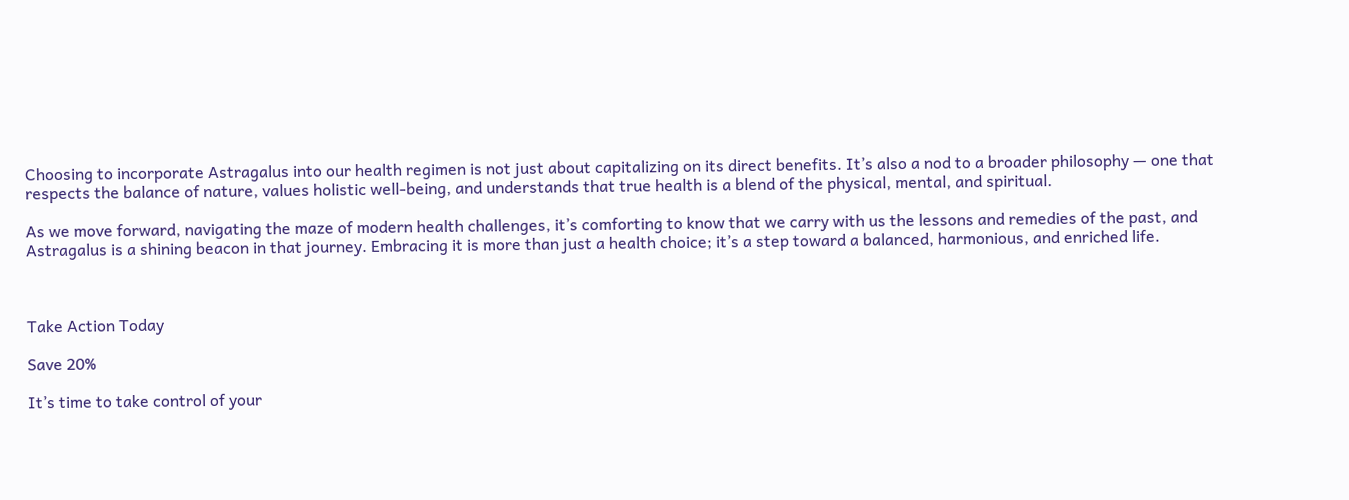Choosing to incorporate Astragalus into our health regimen is not just about capitalizing on its direct benefits. It’s also a nod to a broader philosophy — one that respects the balance of nature, values holistic well-being, and understands that true health is a blend of the physical, mental, and spiritual.

As we move forward, navigating the maze of modern health challenges, it’s comforting to know that we carry with us the lessons and remedies of the past, and Astragalus is a shining beacon in that journey. Embracing it is more than just a health choice; it’s a step toward a balanced, harmonious, and enriched life.



Take Action Today

Save 20%

It’s time to take control of your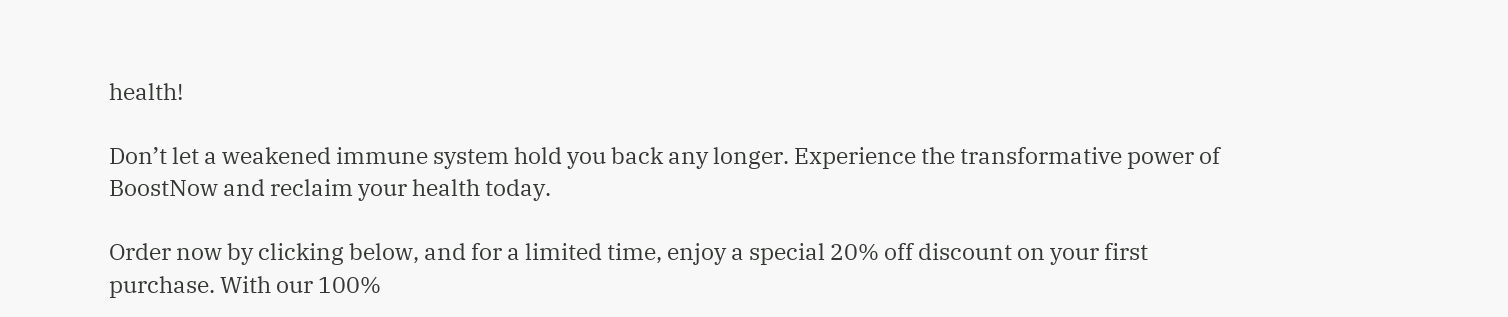health!

Don’t let a weakened immune system hold you back any longer. Experience the transformative power of BoostNow and reclaim your health today.

Order now by clicking below, and for a limited time, enjoy a special 20% off discount on your first purchase. With our 100%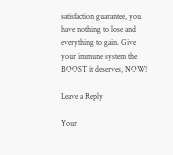satisfaction guarantee, you have nothing to lose and everything to gain. Give your immune system the BOOST it deserves, NOW!

Leave a Reply

Your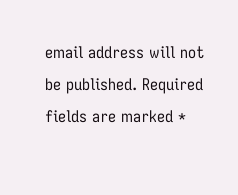email address will not be published. Required fields are marked *